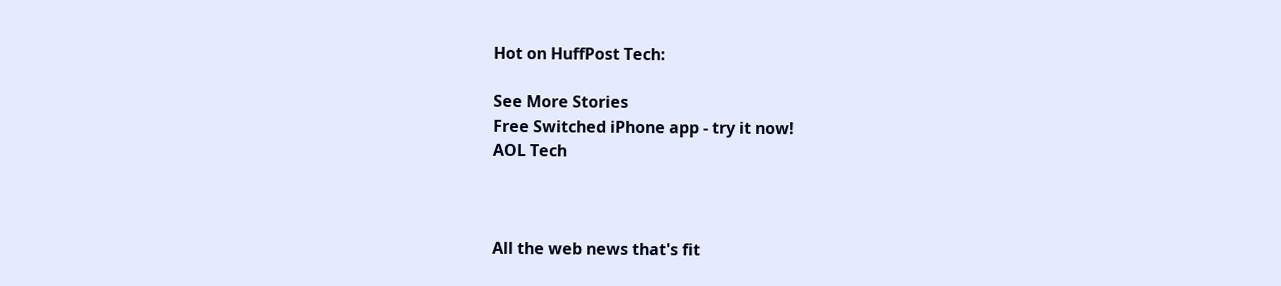Hot on HuffPost Tech:

See More Stories
Free Switched iPhone app - try it now!
AOL Tech



All the web news that's fit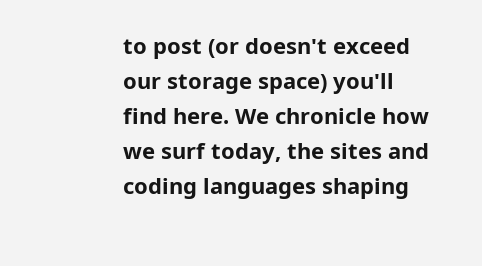to post (or doesn't exceed our storage space) you'll find here. We chronicle how we surf today, the sites and coding languages shaping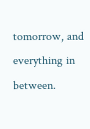tomorrow, and everything in between.